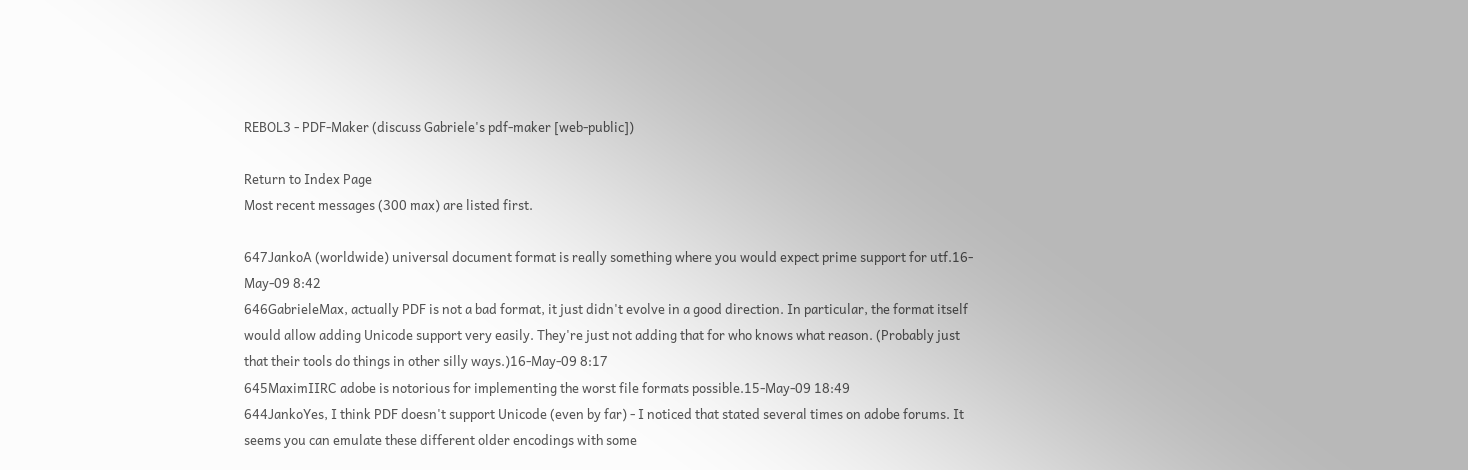REBOL3 - PDF-Maker (discuss Gabriele's pdf-maker [web-public])

Return to Index Page
Most recent messages (300 max) are listed first.

647JankoA (worldwide) universal document format is really something where you would expect prime support for utf.16-May-09 8:42
646GabrieleMax, actually PDF is not a bad format, it just didn't evolve in a good direction. In particular, the format itself would allow adding Unicode support very easily. They're just not adding that for who knows what reason. (Probably just that their tools do things in other silly ways.)16-May-09 8:17
645MaximIIRC adobe is notorious for implementing the worst file formats possible.15-May-09 18:49
644JankoYes, I think PDF doesn't support Unicode (even by far) - I noticed that stated several times on adobe forums. It seems you can emulate these different older encodings with some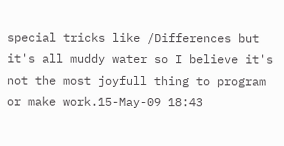special tricks like /Differences but it's all muddy water so I believe it's not the most joyfull thing to program or make work.15-May-09 18:43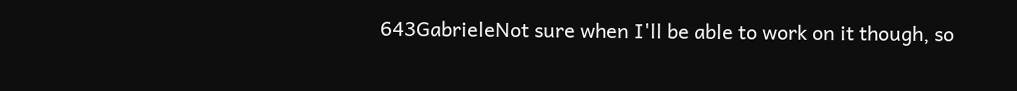643GabrieleNot sure when I'll be able to work on it though, so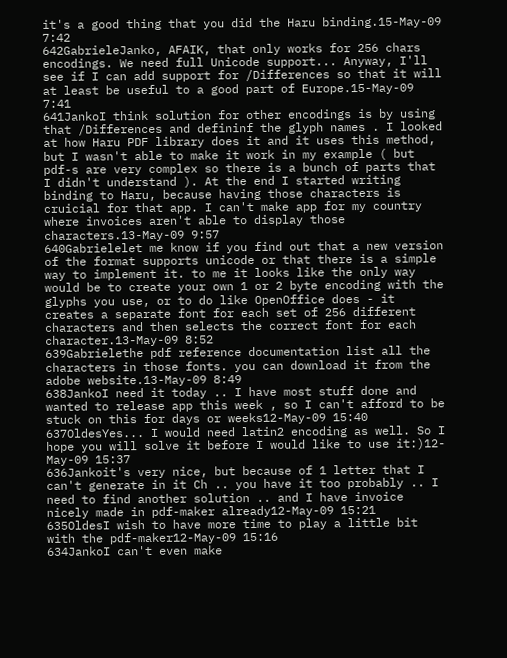it's a good thing that you did the Haru binding.15-May-09 7:42
642GabrieleJanko, AFAIK, that only works for 256 chars encodings. We need full Unicode support... Anyway, I'll see if I can add support for /Differences so that it will at least be useful to a good part of Europe.15-May-09 7:41
641JankoI think solution for other encodings is by using that /Differences and defininf the glyph names . I looked at how Haru PDF library does it and it uses this method, but I wasn't able to make it work in my example ( but pdf-s are very complex so there is a bunch of parts that I didn't understand ). At the end I started writing binding to Haru, because having those characters is cruicial for that app. I can't make app for my country where invoices aren't able to display those characters.13-May-09 9:57
640Gabrielelet me know if you find out that a new version of the format supports unicode or that there is a simple way to implement it. to me it looks like the only way would be to create your own 1 or 2 byte encoding with the glyphs you use, or to do like OpenOffice does - it creates a separate font for each set of 256 different characters and then selects the correct font for each character.13-May-09 8:52
639Gabrielethe pdf reference documentation list all the characters in those fonts. you can download it from the adobe website.13-May-09 8:49
638JankoI need it today .. I have most stuff done and wanted to release app this week , so I can't afford to be stuck on this for days or weeks12-May-09 15:40
637OldesYes... I would need latin2 encoding as well. So I hope you will solve it before I would like to use it:)12-May-09 15:37
636Jankoit's very nice, but because of 1 letter that I can't generate in it Ch .. you have it too probably .. I need to find another solution .. and I have invoice nicely made in pdf-maker already12-May-09 15:21
635OldesI wish to have more time to play a little bit with the pdf-maker12-May-09 15:16
634JankoI can't even make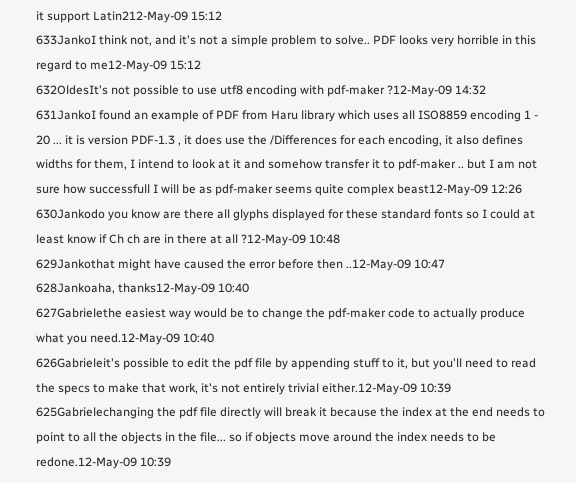it support Latin212-May-09 15:12
633JankoI think not, and it's not a simple problem to solve.. PDF looks very horrible in this regard to me12-May-09 15:12
632OldesIt's not possible to use utf8 encoding with pdf-maker ?12-May-09 14:32
631JankoI found an example of PDF from Haru library which uses all ISO8859 encoding 1 - 20 ... it is version PDF-1.3 , it does use the /Differences for each encoding, it also defines widths for them, I intend to look at it and somehow transfer it to pdf-maker .. but I am not sure how successfull I will be as pdf-maker seems quite complex beast12-May-09 12:26
630Jankodo you know are there all glyphs displayed for these standard fonts so I could at least know if Ch ch are in there at all ?12-May-09 10:48
629Jankothat might have caused the error before then ..12-May-09 10:47
628Jankoaha, thanks12-May-09 10:40
627Gabrielethe easiest way would be to change the pdf-maker code to actually produce what you need.12-May-09 10:40
626Gabrieleit's possible to edit the pdf file by appending stuff to it, but you'll need to read the specs to make that work, it's not entirely trivial either.12-May-09 10:39
625Gabrielechanging the pdf file directly will break it because the index at the end needs to point to all the objects in the file... so if objects move around the index needs to be redone.12-May-09 10:39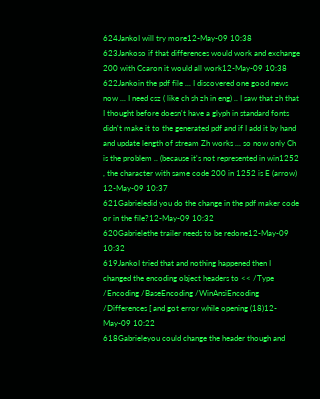624JankoI will try more12-May-09 10:38
623Jankoso if that differences would work and exchange 200 with Ccaron it would all work12-May-09 10:38
622Jankoin the pdf file ... I discovered one good news now ... I need csz ( like ch sh zh in eng) .. I saw that zh that I thought before doesn't have a glyph in standard fonts didn't make it to the generated pdf and if I add it by hand and update length of stream Zh works ... so now only Ch is the problem .. (because it's not represented in win1252 , the character with same code 200 in 1252 is E (arrow) 12-May-09 10:37
621Gabrieledid you do the change in the pdf maker code or in the file?12-May-09 10:32
620Gabrielethe trailer needs to be redone12-May-09 10:32
619JankoI tried that and nothing happened then I changed the encoding object headers to << /Type /Encoding /BaseEncoding /WinAnsiEncoding /Differences [ and got error while opening (18)12-May-09 10:22
618Gabrieleyou could change the header though and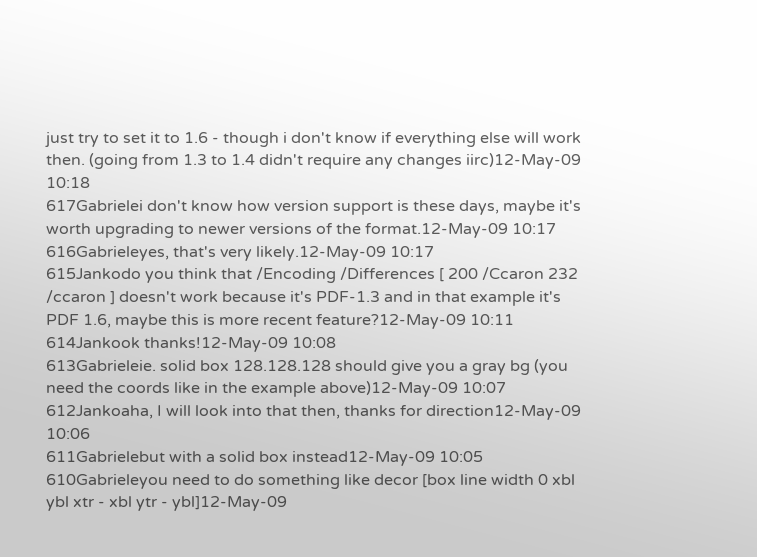just try to set it to 1.6 - though i don't know if everything else will work then. (going from 1.3 to 1.4 didn't require any changes iirc)12-May-09 10:18
617Gabrielei don't know how version support is these days, maybe it's worth upgrading to newer versions of the format.12-May-09 10:17
616Gabrieleyes, that's very likely.12-May-09 10:17
615Jankodo you think that /Encoding /Differences [ 200 /Ccaron 232 /ccaron ] doesn't work because it's PDF-1.3 and in that example it's PDF 1.6, maybe this is more recent feature?12-May-09 10:11
614Jankook thanks!12-May-09 10:08
613Gabrieleie. solid box 128.128.128 should give you a gray bg (you need the coords like in the example above)12-May-09 10:07
612Jankoaha, I will look into that then, thanks for direction12-May-09 10:06
611Gabrielebut with a solid box instead12-May-09 10:05
610Gabrieleyou need to do something like decor [box line width 0 xbl ybl xtr - xbl ytr - ybl]12-May-09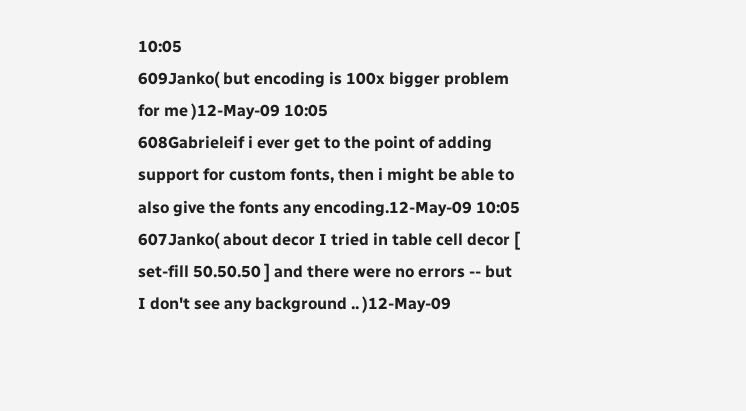10:05
609Janko( but encoding is 100x bigger problem for me )12-May-09 10:05
608Gabrieleif i ever get to the point of adding support for custom fonts, then i might be able to also give the fonts any encoding.12-May-09 10:05
607Janko( about decor I tried in table cell decor [ set-fill 50.50.50 ] and there were no errors -- but I don't see any background .. )12-May-09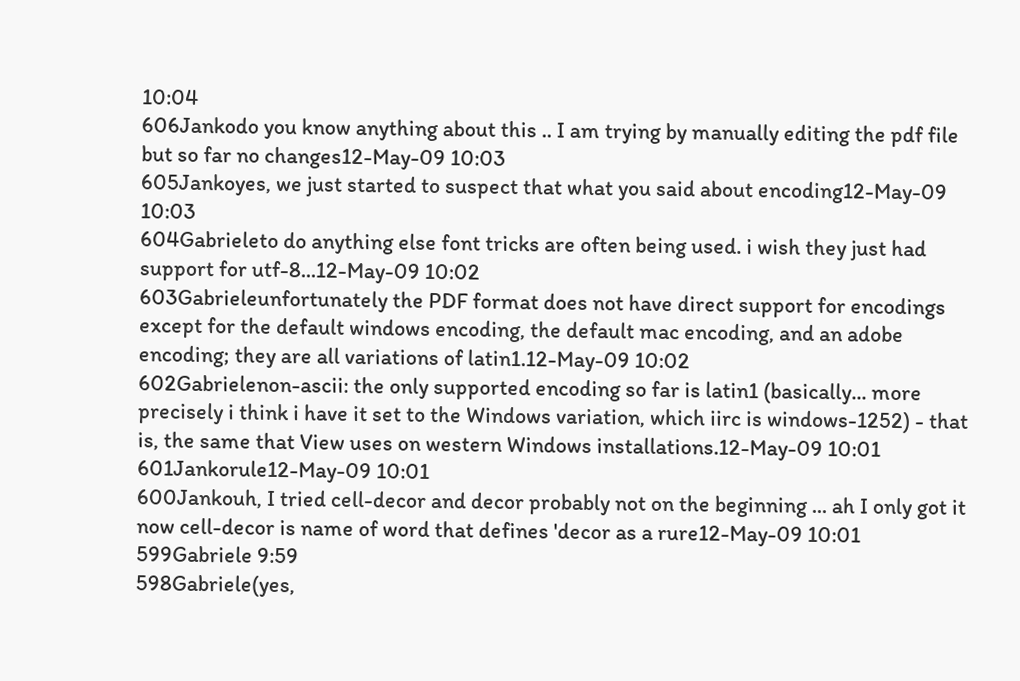10:04
606Jankodo you know anything about this .. I am trying by manually editing the pdf file but so far no changes12-May-09 10:03
605Jankoyes, we just started to suspect that what you said about encoding12-May-09 10:03
604Gabrieleto do anything else font tricks are often being used. i wish they just had support for utf-8...12-May-09 10:02
603Gabrieleunfortunately the PDF format does not have direct support for encodings except for the default windows encoding, the default mac encoding, and an adobe encoding; they are all variations of latin1.12-May-09 10:02
602Gabrielenon-ascii: the only supported encoding so far is latin1 (basically... more precisely i think i have it set to the Windows variation, which iirc is windows-1252) - that is, the same that View uses on western Windows installations.12-May-09 10:01
601Jankorule12-May-09 10:01
600Jankouh, I tried cell-decor and decor probably not on the beginning ... ah I only got it now cell-decor is name of word that defines 'decor as a rure12-May-09 10:01
599Gabriele 9:59
598Gabriele(yes,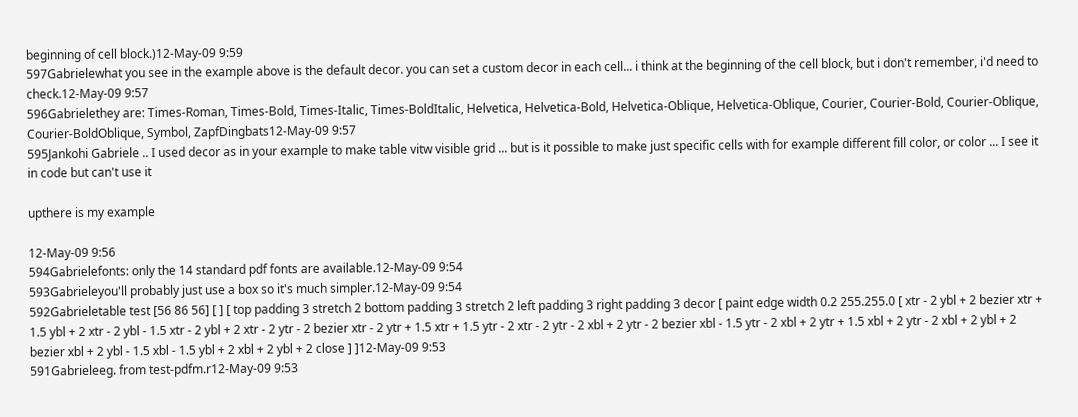beginning of cell block.)12-May-09 9:59
597Gabrielewhat you see in the example above is the default decor. you can set a custom decor in each cell... i think at the beginning of the cell block, but i don't remember, i'd need to check.12-May-09 9:57
596Gabrielethey are: Times-Roman, Times-Bold, Times-Italic, Times-BoldItalic, Helvetica, Helvetica-Bold, Helvetica-Oblique, Helvetica-Oblique, Courier, Courier-Bold, Courier-Oblique, Courier-BoldOblique, Symbol, ZapfDingbats12-May-09 9:57
595Jankohi Gabriele .. I used decor as in your example to make table vitw visible grid ... but is it possible to make just specific cells with for example different fill color, or color ... I see it in code but can't use it

upthere is my example

12-May-09 9:56
594Gabrielefonts: only the 14 standard pdf fonts are available.12-May-09 9:54
593Gabrieleyou'll probably just use a box so it's much simpler.12-May-09 9:54
592Gabrieletable test [56 86 56] [ ] [ top padding 3 stretch 2 bottom padding 3 stretch 2 left padding 3 right padding 3 decor [ paint edge width 0.2 255.255.0 [ xtr - 2 ybl + 2 bezier xtr + 1.5 ybl + 2 xtr - 2 ybl - 1.5 xtr - 2 ybl + 2 xtr - 2 ytr - 2 bezier xtr - 2 ytr + 1.5 xtr + 1.5 ytr - 2 xtr - 2 ytr - 2 xbl + 2 ytr - 2 bezier xbl - 1.5 ytr - 2 xbl + 2 ytr + 1.5 xbl + 2 ytr - 2 xbl + 2 ybl + 2 bezier xbl + 2 ybl - 1.5 xbl - 1.5 ybl + 2 xbl + 2 ybl + 2 close ] ]12-May-09 9:53
591Gabrieleeg. from test-pdfm.r12-May-09 9:53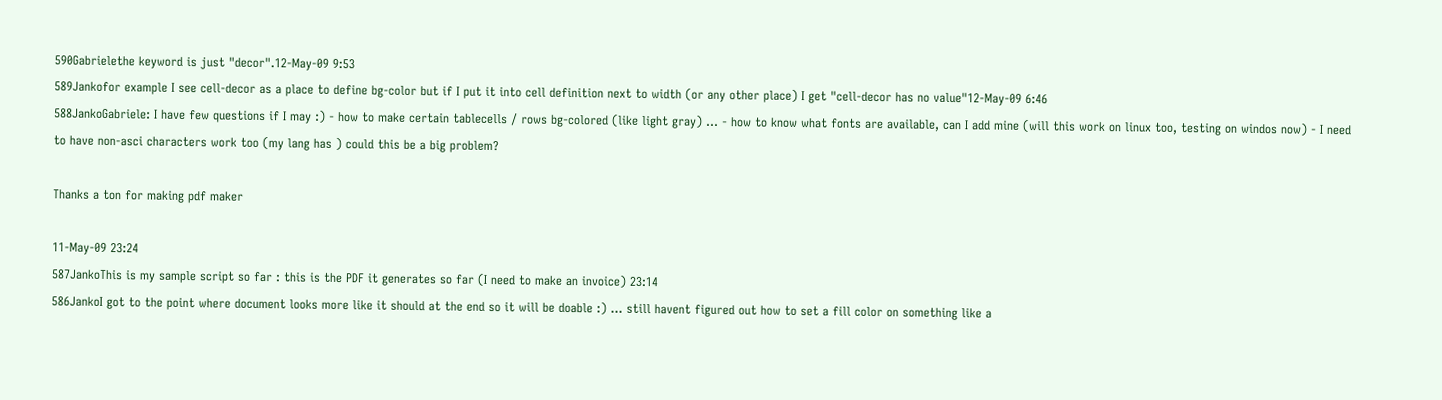590Gabrielethe keyword is just "decor".12-May-09 9:53
589Jankofor example I see cell-decor as a place to define bg-color but if I put it into cell definition next to width (or any other place) I get "cell-decor has no value"12-May-09 6:46
588JankoGabriele: I have few questions if I may :) - how to make certain tablecells / rows bg-colored (like light gray) ... - how to know what fonts are available, can I add mine (will this work on linux too, testing on windos now) - I need to have non-asci characters work too (my lang has ) could this be a big problem?

Thanks a ton for making pdf maker

11-May-09 23:24
587JankoThis is my sample script so far : this is the PDF it generates so far (I need to make an invoice) 23:14
586JankoI got to the point where document looks more like it should at the end so it will be doable :) ... still havent figured out how to set a fill color on something like a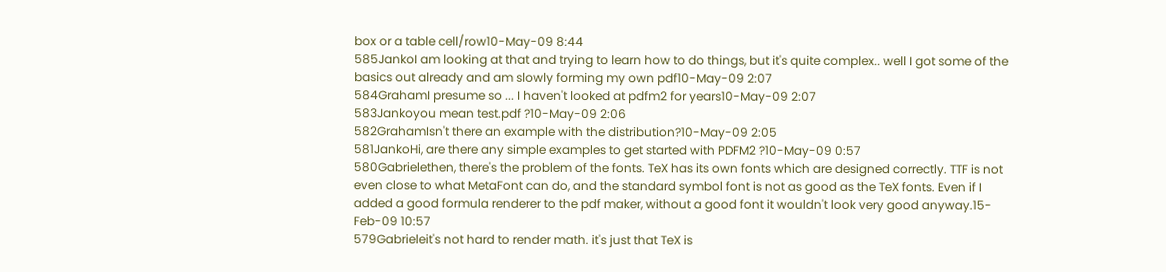box or a table cell/row10-May-09 8:44
585JankoI am looking at that and trying to learn how to do things, but it's quite complex.. well I got some of the basics out already and am slowly forming my own pdf10-May-09 2:07
584GrahamI presume so ... I haven't looked at pdfm2 for years10-May-09 2:07
583Jankoyou mean test.pdf ?10-May-09 2:06
582GrahamIsn't there an example with the distribution?10-May-09 2:05
581JankoHi, are there any simple examples to get started with PDFM2 ?10-May-09 0:57
580Gabrielethen, there's the problem of the fonts. TeX has its own fonts which are designed correctly. TTF is not even close to what MetaFont can do, and the standard symbol font is not as good as the TeX fonts. Even if I added a good formula renderer to the pdf maker, without a good font it wouldn't look very good anyway.15-Feb-09 10:57
579Gabrieleit's not hard to render math. it's just that TeX is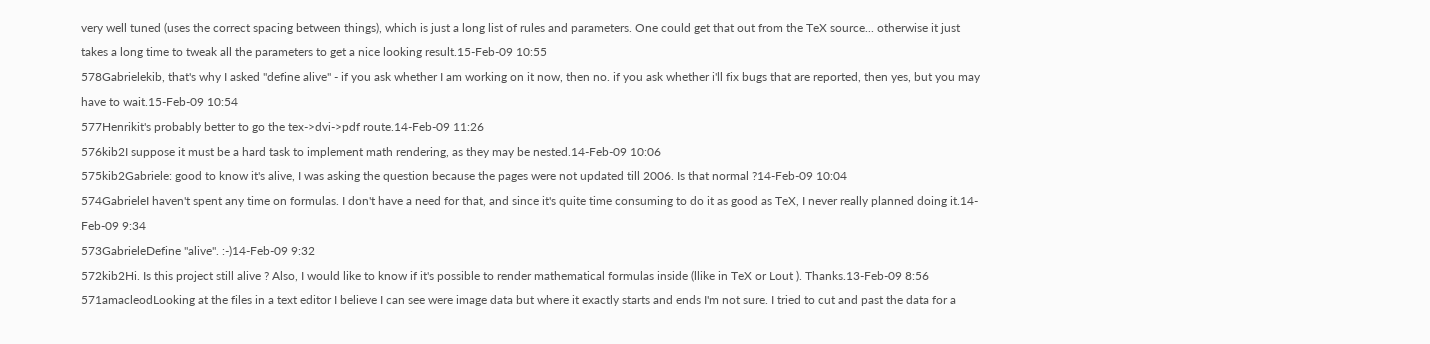very well tuned (uses the correct spacing between things), which is just a long list of rules and parameters. One could get that out from the TeX source... otherwise it just takes a long time to tweak all the parameters to get a nice looking result.15-Feb-09 10:55
578Gabrielekib, that's why I asked "define alive" - if you ask whether I am working on it now, then no. if you ask whether i'll fix bugs that are reported, then yes, but you may have to wait.15-Feb-09 10:54
577Henrikit's probably better to go the tex->dvi->pdf route.14-Feb-09 11:26
576kib2I suppose it must be a hard task to implement math rendering, as they may be nested.14-Feb-09 10:06
575kib2Gabriele: good to know it's alive, I was asking the question because the pages were not updated till 2006. Is that normal ?14-Feb-09 10:04
574GabrieleI haven't spent any time on formulas. I don't have a need for that, and since it's quite time consuming to do it as good as TeX, I never really planned doing it.14-Feb-09 9:34
573GabrieleDefine "alive". :-)14-Feb-09 9:32
572kib2Hi. Is this project still alive ? Also, I would like to know if it's possible to render mathematical formulas inside (llike in TeX or Lout ). Thanks.13-Feb-09 8:56
571amacleodLooking at the files in a text editor I believe I can see were image data but where it exactly starts and ends I'm not sure. I tried to cut and past the data for a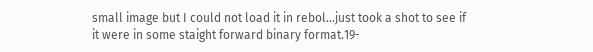small image but I could not load it in rebol...just took a shot to see if it were in some staight forward binary format.19-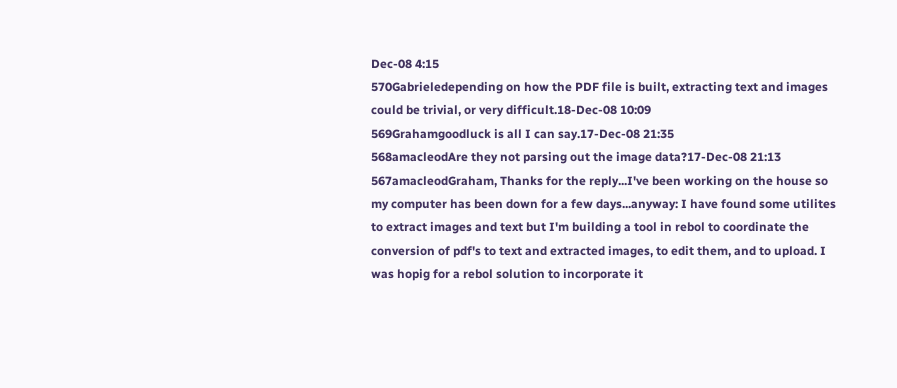Dec-08 4:15
570Gabrieledepending on how the PDF file is built, extracting text and images could be trivial, or very difficult.18-Dec-08 10:09
569Grahamgoodluck is all I can say.17-Dec-08 21:35
568amacleodAre they not parsing out the image data?17-Dec-08 21:13
567amacleodGraham, Thanks for the reply...I've been working on the house so my computer has been down for a few days...anyway: I have found some utilites to extract images and text but I'm building a tool in rebol to coordinate the conversion of pdf's to text and extracted images, to edit them, and to upload. I was hopig for a rebol solution to incorporate it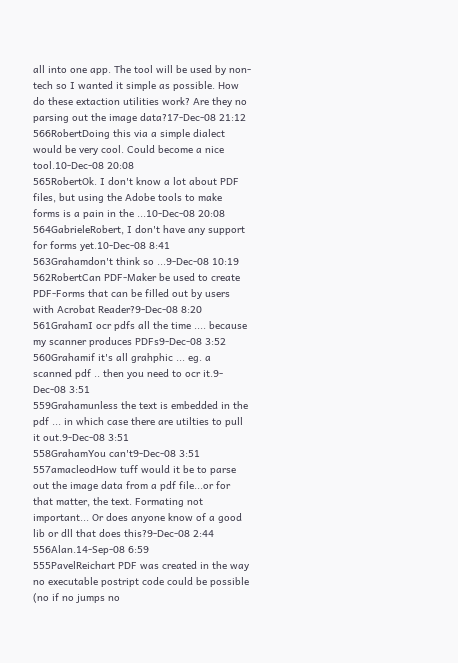all into one app. The tool will be used by non-tech so I wanted it simple as possible. How do these extaction utilities work? Are they no parsing out the image data?17-Dec-08 21:12
566RobertDoing this via a simple dialect would be very cool. Could become a nice tool.10-Dec-08 20:08
565RobertOk. I don't know a lot about PDF files, but using the Adobe tools to make forms is a pain in the ...10-Dec-08 20:08
564GabrieleRobert, I don't have any support for forms yet.10-Dec-08 8:41
563Grahamdon't think so ...9-Dec-08 10:19
562RobertCan PDF-Maker be used to create PDF-Forms that can be filled out by users with Acrobat Reader?9-Dec-08 8:20
561GrahamI ocr pdfs all the time .... because my scanner produces PDFs9-Dec-08 3:52
560Grahamif it's all grahphic ... eg. a scanned pdf .. then you need to ocr it.9-Dec-08 3:51
559Grahamunless the text is embedded in the pdf ... in which case there are utilties to pull it out.9-Dec-08 3:51
558GrahamYou can't9-Dec-08 3:51
557amacleodHow tuff would it be to parse out the image data from a pdf file...or for that matter, the text. Formating not important... Or does anyone know of a good lib or dll that does this?9-Dec-08 2:44
556Alan.14-Sep-08 6:59
555PavelReichart PDF was created in the way no executable postript code could be possible (no if no jumps no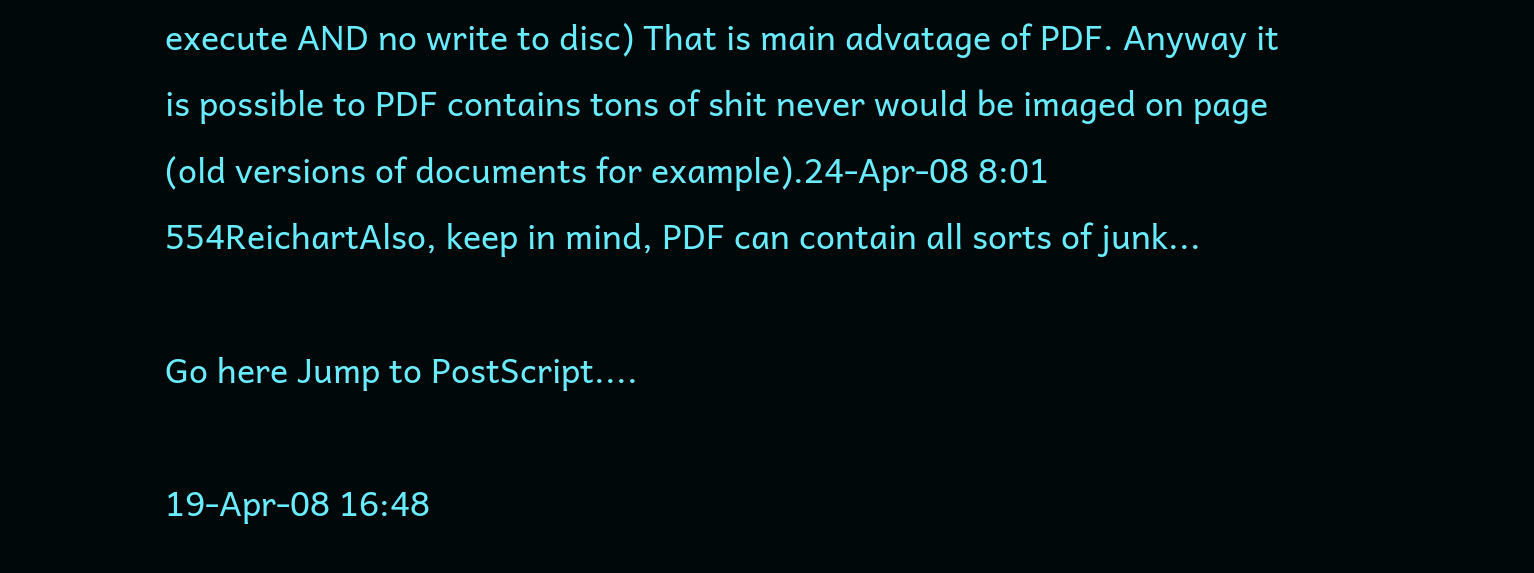execute AND no write to disc) That is main advatage of PDF. Anyway it is possible to PDF contains tons of shit never would be imaged on page (old versions of documents for example).24-Apr-08 8:01
554ReichartAlso, keep in mind, PDF can contain all sorts of junk...

Go here Jump to PostScript....

19-Apr-08 16:48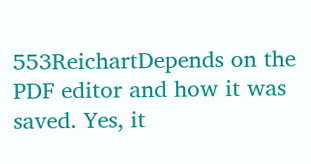553ReichartDepends on the PDF editor and how it was saved. Yes, it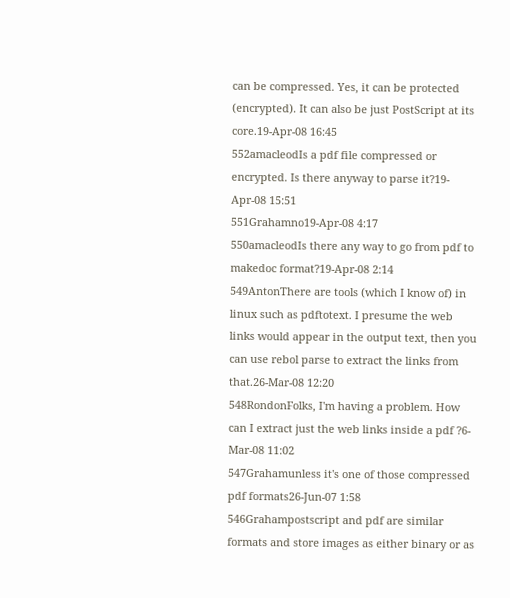can be compressed. Yes, it can be protected (encrypted). It can also be just PostScript at its core.19-Apr-08 16:45
552amacleodIs a pdf file compressed or encrypted. Is there anyway to parse it?19-Apr-08 15:51
551Grahamno19-Apr-08 4:17
550amacleodIs there any way to go from pdf to makedoc format?19-Apr-08 2:14
549AntonThere are tools (which I know of) in linux such as pdftotext. I presume the web links would appear in the output text, then you can use rebol parse to extract the links from that.26-Mar-08 12:20
548RondonFolks, I'm having a problem. How can I extract just the web links inside a pdf ?6-Mar-08 11:02
547Grahamunless it's one of those compressed pdf formats26-Jun-07 1:58
546Grahampostscript and pdf are similar formats and store images as either binary or as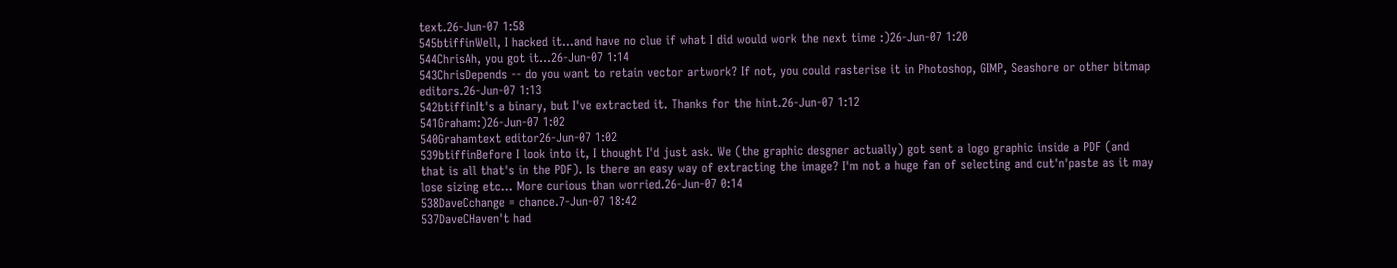text.26-Jun-07 1:58
545btiffinWell, I hacked it...and have no clue if what I did would work the next time :)26-Jun-07 1:20
544ChrisAh, you got it...26-Jun-07 1:14
543ChrisDepends -- do you want to retain vector artwork? If not, you could rasterise it in Photoshop, GIMP, Seashore or other bitmap editors.26-Jun-07 1:13
542btiffinIt's a binary, but I've extracted it. Thanks for the hint.26-Jun-07 1:12
541Graham:)26-Jun-07 1:02
540Grahamtext editor26-Jun-07 1:02
539btiffinBefore I look into it, I thought I'd just ask. We (the graphic desgner actually) got sent a logo graphic inside a PDF (and that is all that's in the PDF). Is there an easy way of extracting the image? I'm not a huge fan of selecting and cut'n'paste as it may lose sizing etc... More curious than worried.26-Jun-07 0:14
538DaveCchange = chance.7-Jun-07 18:42
537DaveCHaven't had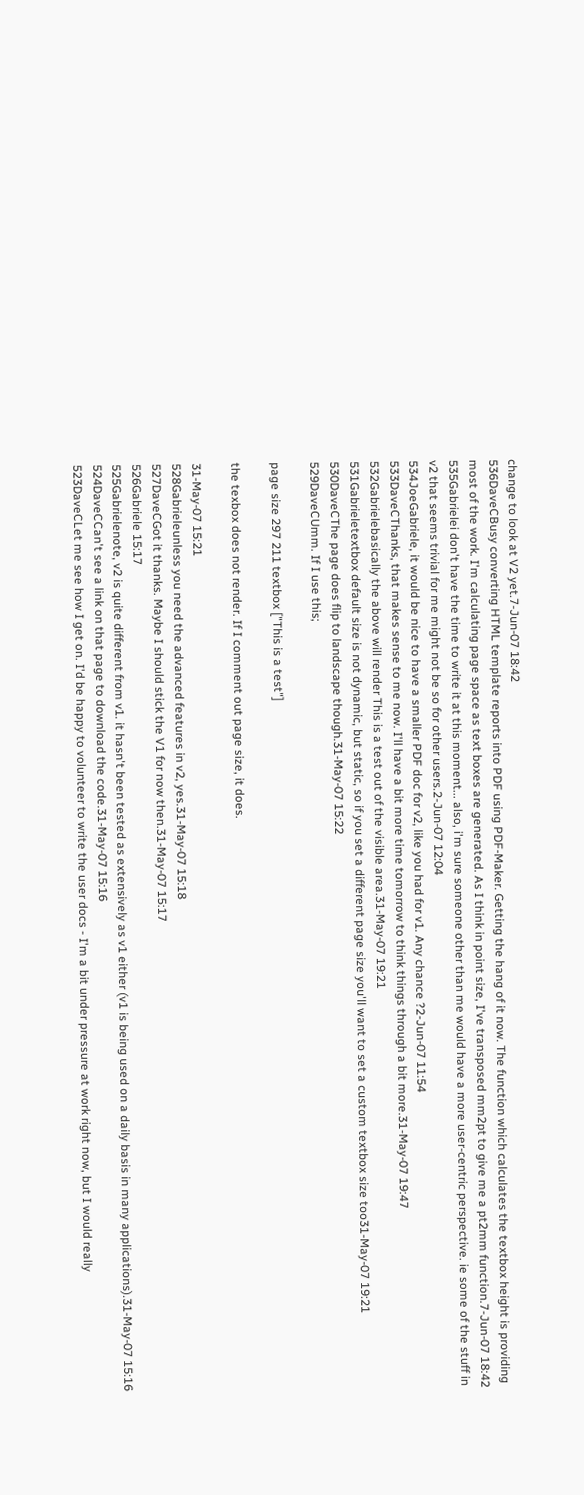change to look at V2 yet.7-Jun-07 18:42
536DaveCBusy converting HTML template reports into PDF using PDF-Maker. Getting the hang of it now. The function which calculates the textbox height is providing most of the work. I'm calculating page space as text boxes are generated. As I think in point size, I've transposed mm2pt to give me a pt2mm function.7-Jun-07 18:42
535Gabrielei don't have the time to write it at this moment... also, i'm sure someone other than me would have a more user-centric perspective. ie some of the stuff in v2 that seems trivial for me might not be so for other users.2-Jun-07 12:04
534JoeGabriele, it would be nice to have a smaller PDF doc for v2, like you had for v1. Any chance ?2-Jun-07 11:54
533DaveCThanks, that makes sense to me now. I'll have a bit more time tomorrow to think things through a bit more.31-May-07 19:47
532Gabrielebasically the above will render This is a test out of the visible area.31-May-07 19:21
531Gabrieletextbox default size is not dynamic, but static, so if you set a different page size you'll want to set a custom textbox size too31-May-07 19:21
530DaveCThe page does flip to landscape though.31-May-07 15:22
529DaveCUmm. If I use this;

page size 297 211 textbox ["This is a test"]

the texbox does not render. If I comment out page size, it does.

31-May-07 15:21
528Gabrieleunless you need the advanced features in v2, yes.31-May-07 15:18
527DaveCGot it thanks. Maybe I should stick the V1 for now then.31-May-07 15:17
526Gabriele 15:17
525Gabrielenote, v2 is quite different from v1. it hasn't been tested as extensively as v1 either (v1 is being used on a daily basis in many applications).31-May-07 15:16
524DaveCCan't see a link on that page to download the code.31-May-07 15:16
523DaveCLet me see how I get on. I'd be happy to volunteer to write the user docs - I'm a bit under pressure at work right now, but I would really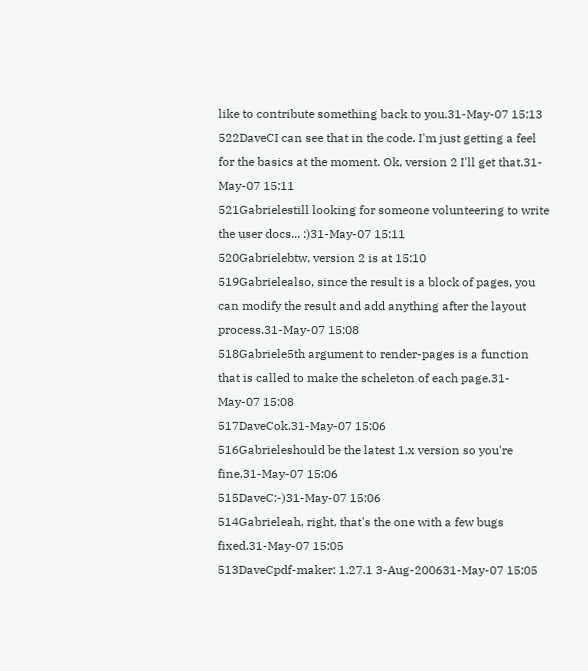like to contribute something back to you.31-May-07 15:13
522DaveCI can see that in the code. I'm just getting a feel for the basics at the moment. Ok, version 2 I'll get that.31-May-07 15:11
521Gabrielestill looking for someone volunteering to write the user docs... :)31-May-07 15:11
520Gabrielebtw, version 2 is at 15:10
519Gabrielealso, since the result is a block of pages, you can modify the result and add anything after the layout process.31-May-07 15:08
518Gabriele5th argument to render-pages is a function that is called to make the scheleton of each page.31-May-07 15:08
517DaveCok.31-May-07 15:06
516Gabrieleshould be the latest 1.x version so you're fine.31-May-07 15:06
515DaveC:-)31-May-07 15:06
514Gabrieleah, right, that's the one with a few bugs fixed.31-May-07 15:05
513DaveCpdf-maker: 1.27.1 3-Aug-200631-May-07 15:05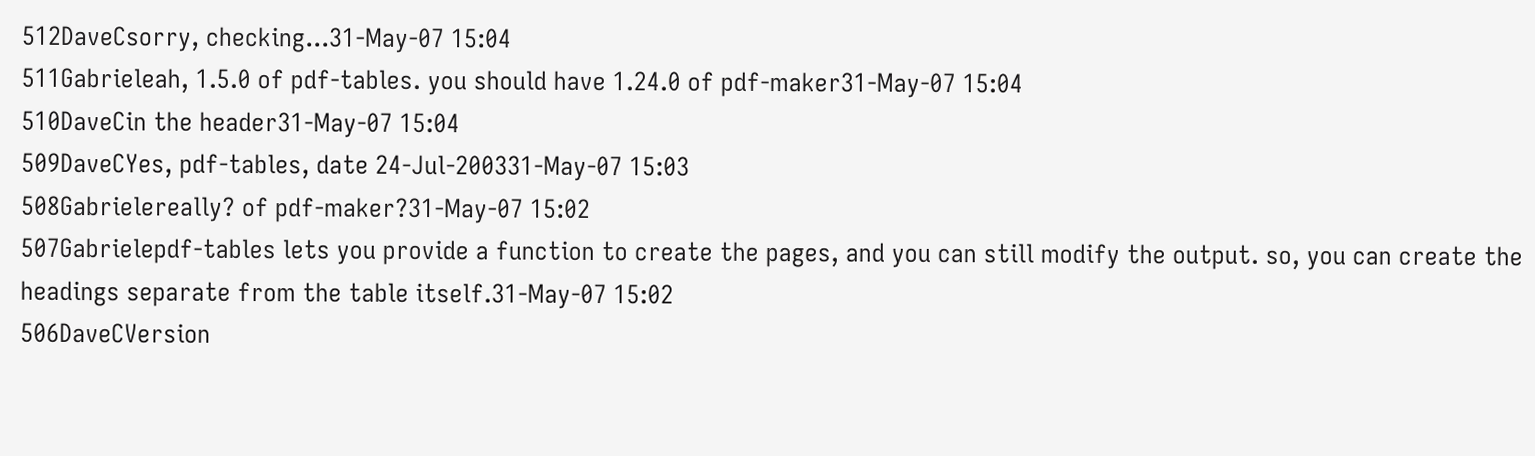512DaveCsorry, checking...31-May-07 15:04
511Gabrieleah, 1.5.0 of pdf-tables. you should have 1.24.0 of pdf-maker31-May-07 15:04
510DaveCin the header31-May-07 15:04
509DaveCYes, pdf-tables, date 24-Jul-200331-May-07 15:03
508Gabrielereally? of pdf-maker?31-May-07 15:02
507Gabrielepdf-tables lets you provide a function to create the pages, and you can still modify the output. so, you can create the headings separate from the table itself.31-May-07 15:02
506DaveCVersion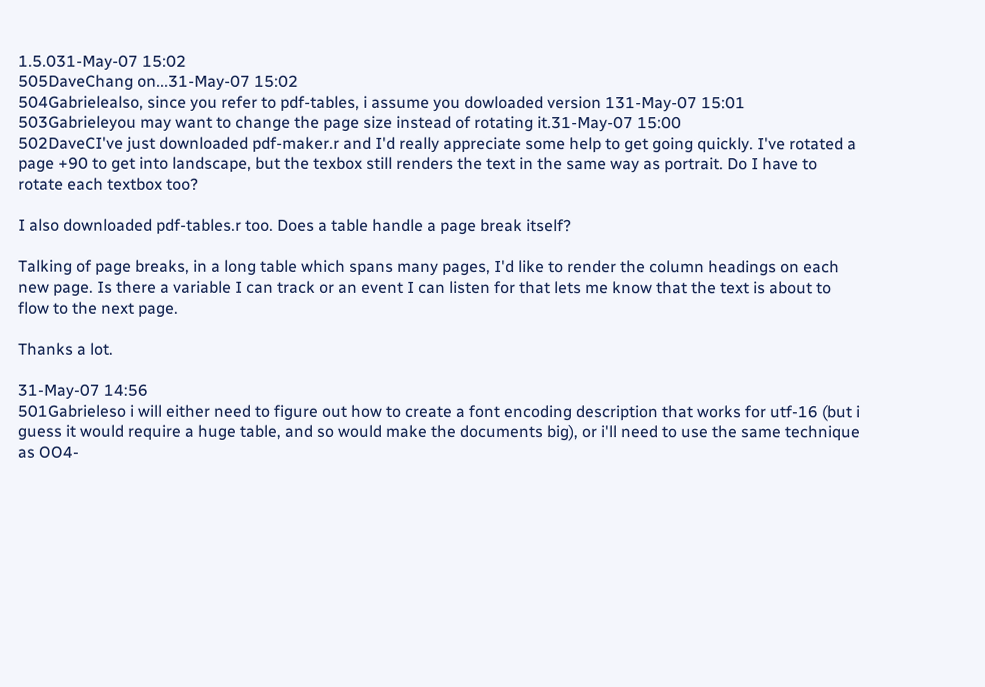1.5.031-May-07 15:02
505DaveChang on...31-May-07 15:02
504Gabrielealso, since you refer to pdf-tables, i assume you dowloaded version 131-May-07 15:01
503Gabrieleyou may want to change the page size instead of rotating it.31-May-07 15:00
502DaveCI've just downloaded pdf-maker.r and I'd really appreciate some help to get going quickly. I've rotated a page +90 to get into landscape, but the texbox still renders the text in the same way as portrait. Do I have to rotate each textbox too?

I also downloaded pdf-tables.r too. Does a table handle a page break itself?

Talking of page breaks, in a long table which spans many pages, I'd like to render the column headings on each new page. Is there a variable I can track or an event I can listen for that lets me know that the text is about to flow to the next page.

Thanks a lot.

31-May-07 14:56
501Gabrieleso i will either need to figure out how to create a font encoding description that works for utf-16 (but i guess it would require a huge table, and so would make the documents big), or i'll need to use the same technique as OO4-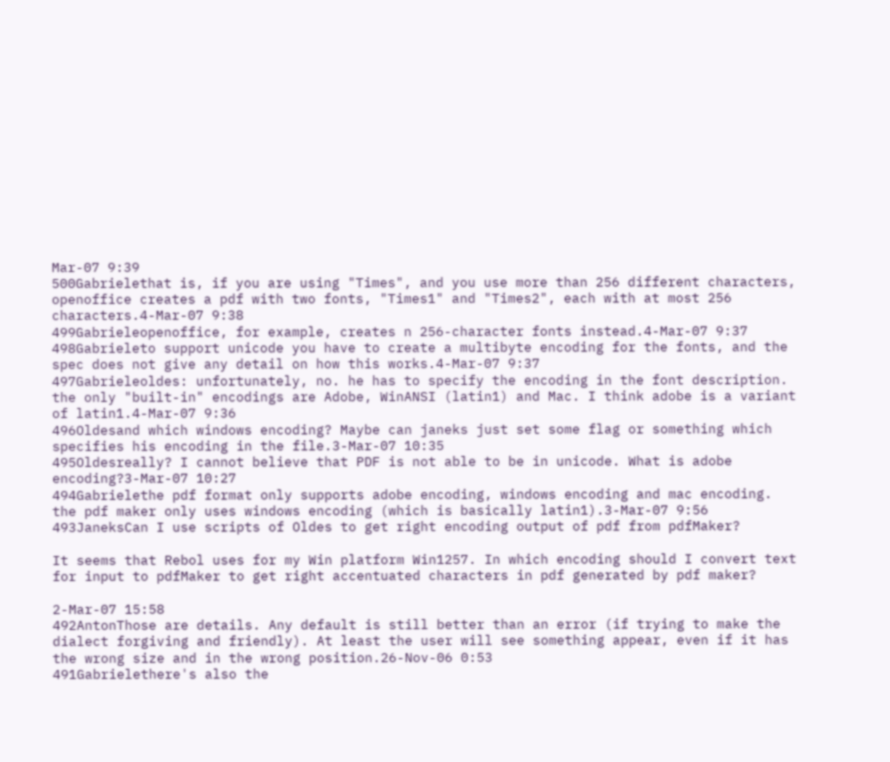Mar-07 9:39
500Gabrielethat is, if you are using "Times", and you use more than 256 different characters, openoffice creates a pdf with two fonts, "Times1" and "Times2", each with at most 256 characters.4-Mar-07 9:38
499Gabrieleopenoffice, for example, creates n 256-character fonts instead.4-Mar-07 9:37
498Gabrieleto support unicode you have to create a multibyte encoding for the fonts, and the spec does not give any detail on how this works.4-Mar-07 9:37
497Gabrieleoldes: unfortunately, no. he has to specify the encoding in the font description. the only "built-in" encodings are Adobe, WinANSI (latin1) and Mac. I think adobe is a variant of latin1.4-Mar-07 9:36
496Oldesand which windows encoding? Maybe can janeks just set some flag or something which specifies his encoding in the file.3-Mar-07 10:35
495Oldesreally? I cannot believe that PDF is not able to be in unicode. What is adobe encoding?3-Mar-07 10:27
494Gabrielethe pdf format only supports adobe encoding, windows encoding and mac encoding. the pdf maker only uses windows encoding (which is basically latin1).3-Mar-07 9:56
493JaneksCan I use scripts of Oldes to get right encoding output of pdf from pdfMaker?

It seems that Rebol uses for my Win platform Win1257. In which encoding should I convert text for input to pdfMaker to get right accentuated characters in pdf generated by pdf maker?

2-Mar-07 15:58
492AntonThose are details. Any default is still better than an error (if trying to make the dialect forgiving and friendly). At least the user will see something appear, even if it has the wrong size and in the wrong position.26-Nov-06 0:53
491Gabrielethere's also the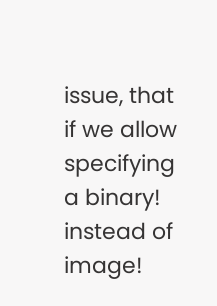issue, that if we allow specifying a binary! instead of image!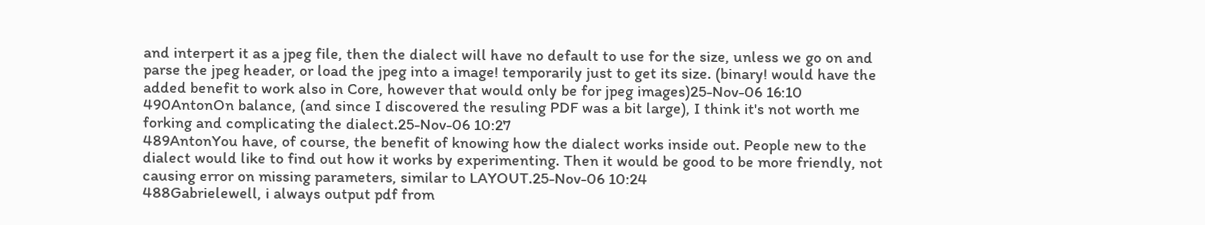and interpert it as a jpeg file, then the dialect will have no default to use for the size, unless we go on and parse the jpeg header, or load the jpeg into a image! temporarily just to get its size. (binary! would have the added benefit to work also in Core, however that would only be for jpeg images)25-Nov-06 16:10
490AntonOn balance, (and since I discovered the resuling PDF was a bit large), I think it's not worth me forking and complicating the dialect.25-Nov-06 10:27
489AntonYou have, of course, the benefit of knowing how the dialect works inside out. People new to the dialect would like to find out how it works by experimenting. Then it would be good to be more friendly, not causing error on missing parameters, similar to LAYOUT.25-Nov-06 10:24
488Gabrielewell, i always output pdf from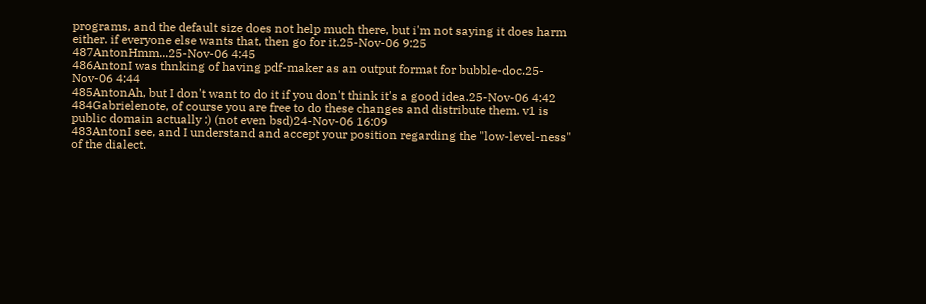programs, and the default size does not help much there, but i'm not saying it does harm either. if everyone else wants that, then go for it.25-Nov-06 9:25
487AntonHmm...25-Nov-06 4:45
486AntonI was thnking of having pdf-maker as an output format for bubble-doc.25-Nov-06 4:44
485AntonAh, but I don't want to do it if you don't think it's a good idea.25-Nov-06 4:42
484Gabrielenote, of course you are free to do these changes and distribute them. v1 is public domain actually :) (not even bsd)24-Nov-06 16:09
483AntonI see, and I understand and accept your position regarding the "low-level-ness" of the dialect.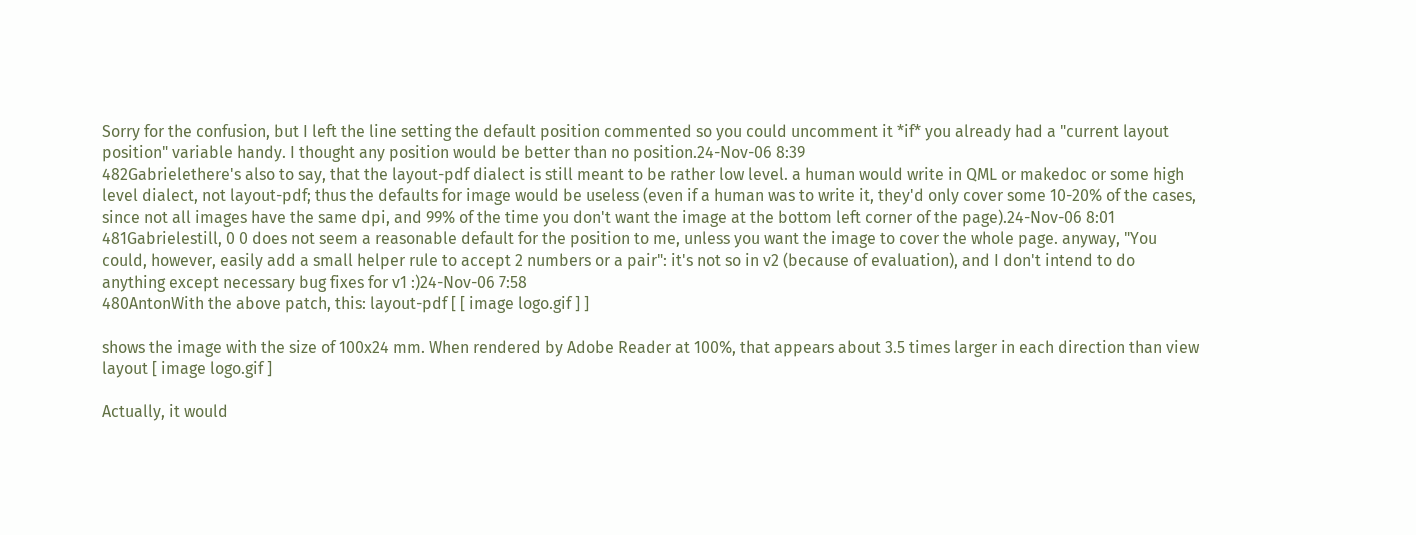Sorry for the confusion, but I left the line setting the default position commented so you could uncomment it *if* you already had a "current layout position" variable handy. I thought any position would be better than no position.24-Nov-06 8:39
482Gabrielethere's also to say, that the layout-pdf dialect is still meant to be rather low level. a human would write in QML or makedoc or some high level dialect, not layout-pdf; thus the defaults for image would be useless (even if a human was to write it, they'd only cover some 10-20% of the cases, since not all images have the same dpi, and 99% of the time you don't want the image at the bottom left corner of the page).24-Nov-06 8:01
481Gabrielestill, 0 0 does not seem a reasonable default for the position to me, unless you want the image to cover the whole page. anyway, "You could, however, easily add a small helper rule to accept 2 numbers or a pair": it's not so in v2 (because of evaluation), and I don't intend to do anything except necessary bug fixes for v1 :)24-Nov-06 7:58
480AntonWith the above patch, this: layout-pdf [ [ image logo.gif ] ]

shows the image with the size of 100x24 mm. When rendered by Adobe Reader at 100%, that appears about 3.5 times larger in each direction than view layout [ image logo.gif ]

Actually, it would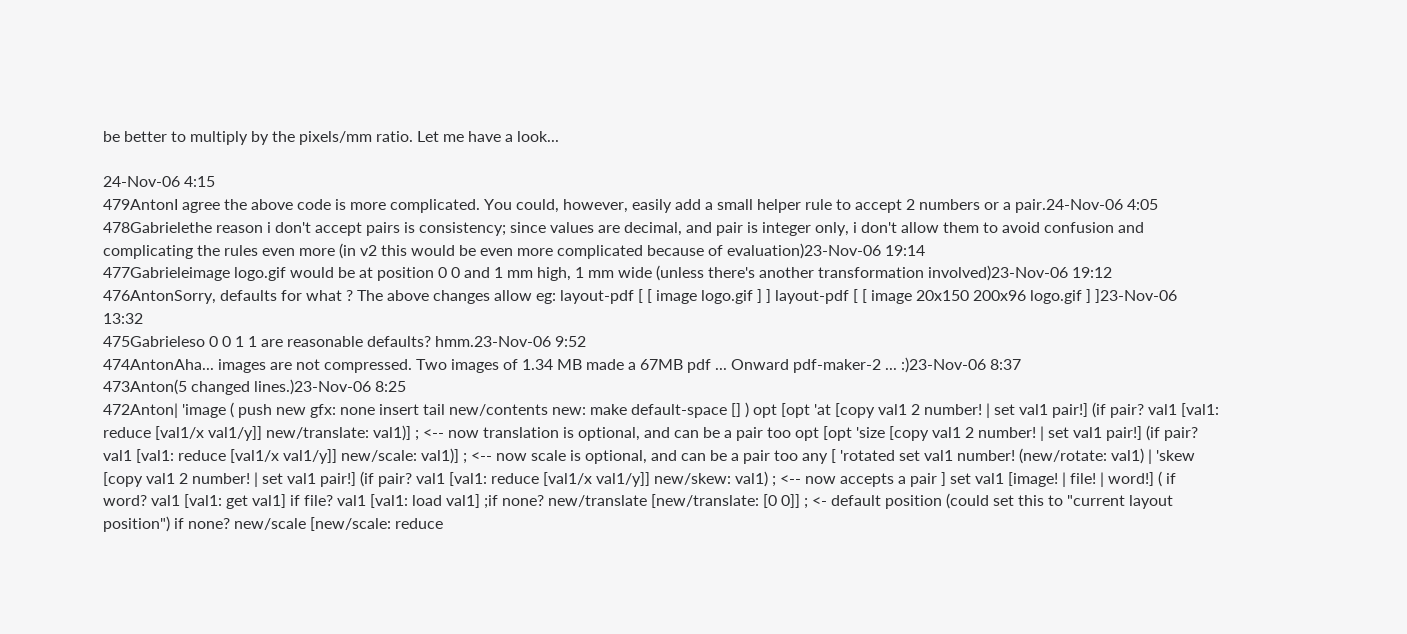be better to multiply by the pixels/mm ratio. Let me have a look...

24-Nov-06 4:15
479AntonI agree the above code is more complicated. You could, however, easily add a small helper rule to accept 2 numbers or a pair.24-Nov-06 4:05
478Gabrielethe reason i don't accept pairs is consistency; since values are decimal, and pair is integer only, i don't allow them to avoid confusion and complicating the rules even more (in v2 this would be even more complicated because of evaluation)23-Nov-06 19:14
477Gabrieleimage logo.gif would be at position 0 0 and 1 mm high, 1 mm wide (unless there's another transformation involved)23-Nov-06 19:12
476AntonSorry, defaults for what ? The above changes allow eg: layout-pdf [ [ image logo.gif ] ] layout-pdf [ [ image 20x150 200x96 logo.gif ] ]23-Nov-06 13:32
475Gabrieleso 0 0 1 1 are reasonable defaults? hmm.23-Nov-06 9:52
474AntonAha... images are not compressed. Two images of 1.34 MB made a 67MB pdf ... Onward pdf-maker-2 ... :)23-Nov-06 8:37
473Anton(5 changed lines.)23-Nov-06 8:25
472Anton| 'image ( push new gfx: none insert tail new/contents new: make default-space [] ) opt [opt 'at [copy val1 2 number! | set val1 pair!] (if pair? val1 [val1: reduce [val1/x val1/y]] new/translate: val1)] ; <-- now translation is optional, and can be a pair too opt [opt 'size [copy val1 2 number! | set val1 pair!] (if pair? val1 [val1: reduce [val1/x val1/y]] new/scale: val1)] ; <-- now scale is optional, and can be a pair too any [ 'rotated set val1 number! (new/rotate: val1) | 'skew [copy val1 2 number! | set val1 pair!] (if pair? val1 [val1: reduce [val1/x val1/y]] new/skew: val1) ; <-- now accepts a pair ] set val1 [image! | file! | word!] ( if word? val1 [val1: get val1] if file? val1 [val1: load val1] ;if none? new/translate [new/translate: [0 0]] ; <- default position (could set this to "current layout position") if none? new/scale [new/scale: reduce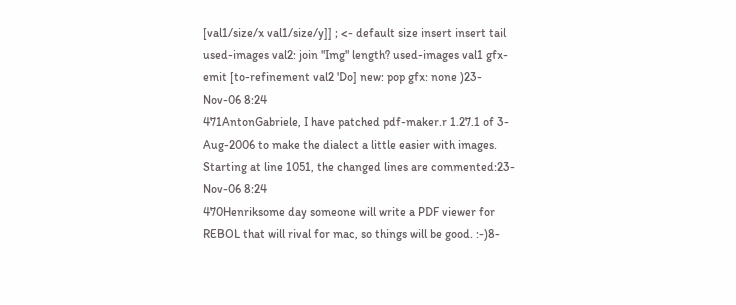[val1/size/x val1/size/y]] ; <- default size insert insert tail used-images val2: join "Img" length? used-images val1 gfx-emit [to-refinement val2 'Do] new: pop gfx: none )23-Nov-06 8:24
471AntonGabriele, I have patched pdf-maker.r 1.27.1 of 3-Aug-2006 to make the dialect a little easier with images. Starting at line 1051, the changed lines are commented:23-Nov-06 8:24
470Henriksome day someone will write a PDF viewer for REBOL that will rival for mac, so things will be good. :-)8-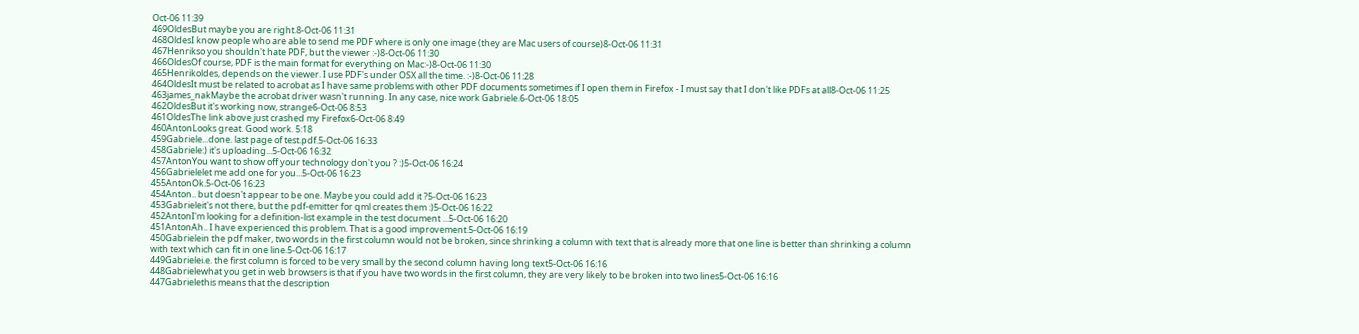Oct-06 11:39
469OldesBut maybe you are right.8-Oct-06 11:31
468OldesI know people who are able to send me PDF where is only one image (they are Mac users of course)8-Oct-06 11:31
467Henrikso you shouldn't hate PDF, but the viewer :-)8-Oct-06 11:30
466OldesOf course, PDF is the main format for everything on Mac:-)8-Oct-06 11:30
465Henrikoldes, depends on the viewer. I use PDF's under OSX all the time. :-)8-Oct-06 11:28
464OldesIt must be related to acrobat as I have same problems with other PDF documents sometimes if I open them in Firefox - I must say that I don't like PDFs at all8-Oct-06 11:25
463james_nakMaybe the acrobat driver wasn't running. In any case, nice work Gabriele.6-Oct-06 18:05
462OldesBut it's working now, strange6-Oct-06 8:53
461OldesThe link above just crashed my Firefox6-Oct-06 8:49
460AntonLooks great. Good work. 5:18
459Gabriele...done. last page of test.pdf.5-Oct-06 16:33
458Gabriele:) it's uploading...5-Oct-06 16:32
457AntonYou want to show off your technology don't you ? :)5-Oct-06 16:24
456Gabrielelet me add one for you...5-Oct-06 16:23
455AntonOk.5-Oct-06 16:23
454Anton.. but doesn't appear to be one. Maybe you could add it ?5-Oct-06 16:23
453Gabrieleit's not there, but the pdf-emitter for qml creates them :)5-Oct-06 16:22
452AntonI'm looking for a definition-list example in the test document ...5-Oct-06 16:20
451AntonAh.. I have experienced this problem. That is a good improvement.5-Oct-06 16:19
450Gabrielein the pdf maker, two words in the first column would not be broken, since shrinking a column with text that is already more that one line is better than shrinking a column with text which can fit in one line.5-Oct-06 16:17
449Gabrielei.e. the first column is forced to be very small by the second column having long text5-Oct-06 16:16
448Gabrielewhat you get in web browsers is that if you have two words in the first column, they are very likely to be broken into two lines5-Oct-06 16:16
447Gabrielethis means that the description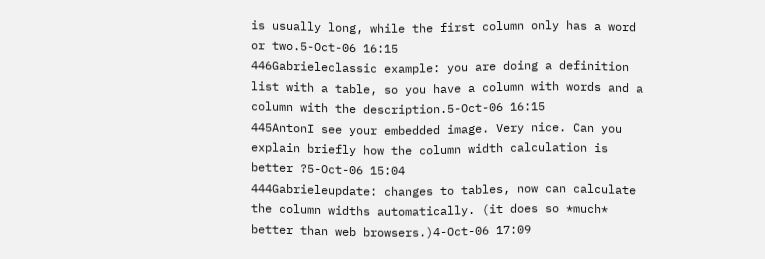is usually long, while the first column only has a word or two.5-Oct-06 16:15
446Gabrieleclassic example: you are doing a definition list with a table, so you have a column with words and a column with the description.5-Oct-06 16:15
445AntonI see your embedded image. Very nice. Can you explain briefly how the column width calculation is better ?5-Oct-06 15:04
444Gabrieleupdate: changes to tables, now can calculate the column widths automatically. (it does so *much* better than web browsers.)4-Oct-06 17:09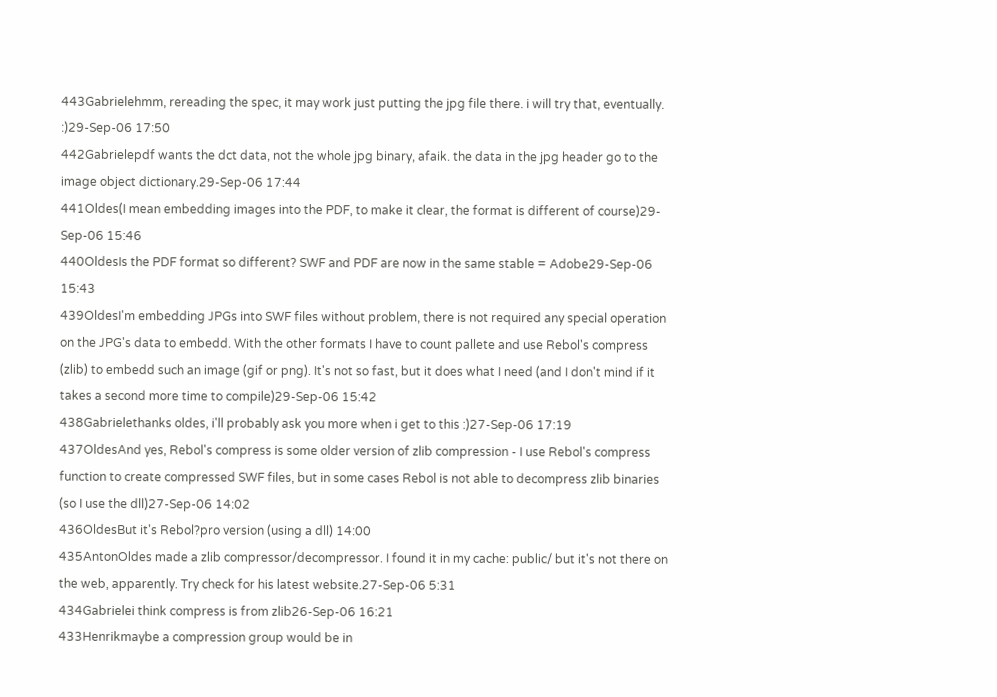443Gabrielehmm, rereading the spec, it may work just putting the jpg file there. i will try that, eventually. :)29-Sep-06 17:50
442Gabrielepdf wants the dct data, not the whole jpg binary, afaik. the data in the jpg header go to the image object dictionary.29-Sep-06 17:44
441Oldes(I mean embedding images into the PDF, to make it clear, the format is different of course)29-Sep-06 15:46
440OldesIs the PDF format so different? SWF and PDF are now in the same stable = Adobe29-Sep-06 15:43
439OldesI'm embedding JPGs into SWF files without problem, there is not required any special operation on the JPG's data to embedd. With the other formats I have to count pallete and use Rebol's compress (zlib) to embedd such an image (gif or png). It's not so fast, but it does what I need (and I don't mind if it takes a second more time to compile)29-Sep-06 15:42
438Gabrielethanks oldes, i'll probably ask you more when i get to this :)27-Sep-06 17:19
437OldesAnd yes, Rebol's compress is some older version of zlib compression - I use Rebol's compress function to create compressed SWF files, but in some cases Rebol is not able to decompress zlib binaries (so I use the dll)27-Sep-06 14:02
436OldesBut it's Rebol?pro version (using a dll) 14:00
435AntonOldes made a zlib compressor/decompressor. I found it in my cache: public/ but it's not there on the web, apparently. Try check for his latest website.27-Sep-06 5:31
434Gabrielei think compress is from zlib26-Sep-06 16:21
433Henrikmaybe a compression group would be in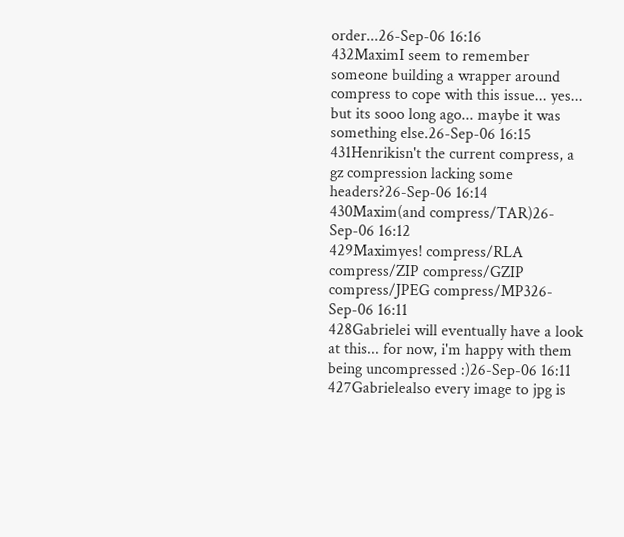order...26-Sep-06 16:16
432MaximI seem to remember someone building a wrapper around compress to cope with this issue... yes... but its sooo long ago... maybe it was something else.26-Sep-06 16:15
431Henrikisn't the current compress, a gz compression lacking some headers?26-Sep-06 16:14
430Maxim(and compress/TAR)26-Sep-06 16:12
429Maximyes! compress/RLA compress/ZIP compress/GZIP compress/JPEG compress/MP326-Sep-06 16:11
428Gabrielei will eventually have a look at this... for now, i'm happy with them being uncompressed :)26-Sep-06 16:11
427Gabrielealso every image to jpg is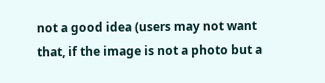not a good idea (users may not want that, if the image is not a photo but a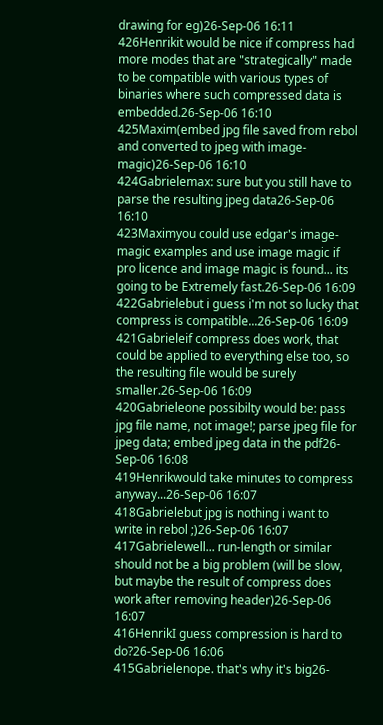drawing for eg)26-Sep-06 16:11
426Henrikit would be nice if compress had more modes that are "strategically" made to be compatible with various types of binaries where such compressed data is embedded.26-Sep-06 16:10
425Maxim(embed jpg file saved from rebol and converted to jpeg with image-magic)26-Sep-06 16:10
424Gabrielemax: sure but you still have to parse the resulting jpeg data26-Sep-06 16:10
423Maximyou could use edgar's image-magic examples and use image magic if pro licence and image magic is found... its going to be Extremely fast.26-Sep-06 16:09
422Gabrielebut i guess i'm not so lucky that compress is compatible...26-Sep-06 16:09
421Gabrieleif compress does work, that could be applied to everything else too, so the resulting file would be surely smaller.26-Sep-06 16:09
420Gabrieleone possibilty would be: pass jpg file name, not image!; parse jpeg file for jpeg data; embed jpeg data in the pdf26-Sep-06 16:08
419Henrikwould take minutes to compress anyway...26-Sep-06 16:07
418Gabrielebut jpg is nothing i want to write in rebol ;)26-Sep-06 16:07
417Gabrielewell... run-length or similar should not be a big problem (will be slow, but maybe the result of compress does work after removing header)26-Sep-06 16:07
416HenrikI guess compression is hard to do?26-Sep-06 16:06
415Gabrielenope. that's why it's big26-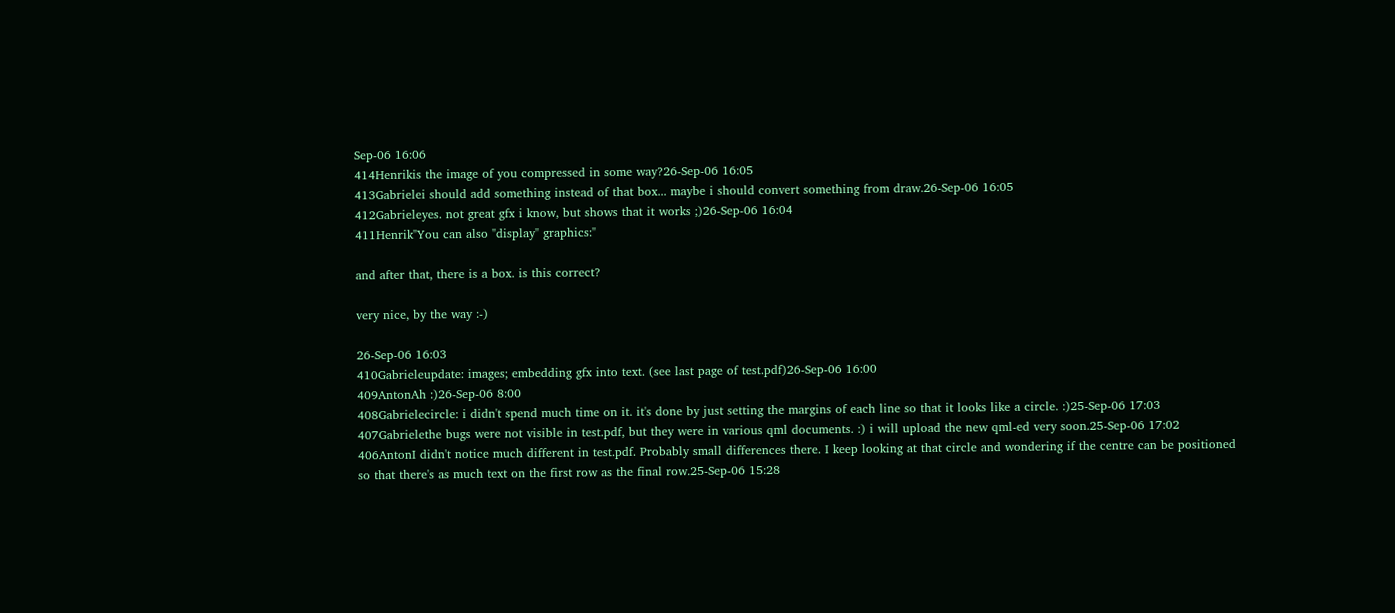Sep-06 16:06
414Henrikis the image of you compressed in some way?26-Sep-06 16:05
413Gabrielei should add something instead of that box... maybe i should convert something from draw.26-Sep-06 16:05
412Gabrieleyes. not great gfx i know, but shows that it works ;)26-Sep-06 16:04
411Henrik"You can also "display" graphics:"

and after that, there is a box. is this correct?

very nice, by the way :-)

26-Sep-06 16:03
410Gabrieleupdate: images; embedding gfx into text. (see last page of test.pdf)26-Sep-06 16:00
409AntonAh :)26-Sep-06 8:00
408Gabrielecircle: i didn't spend much time on it. it's done by just setting the margins of each line so that it looks like a circle. :)25-Sep-06 17:03
407Gabrielethe bugs were not visible in test.pdf, but they were in various qml documents. :) i will upload the new qml-ed very soon.25-Sep-06 17:02
406AntonI didn't notice much different in test.pdf. Probably small differences there. I keep looking at that circle and wondering if the centre can be positioned so that there's as much text on the first row as the final row.25-Sep-06 15:28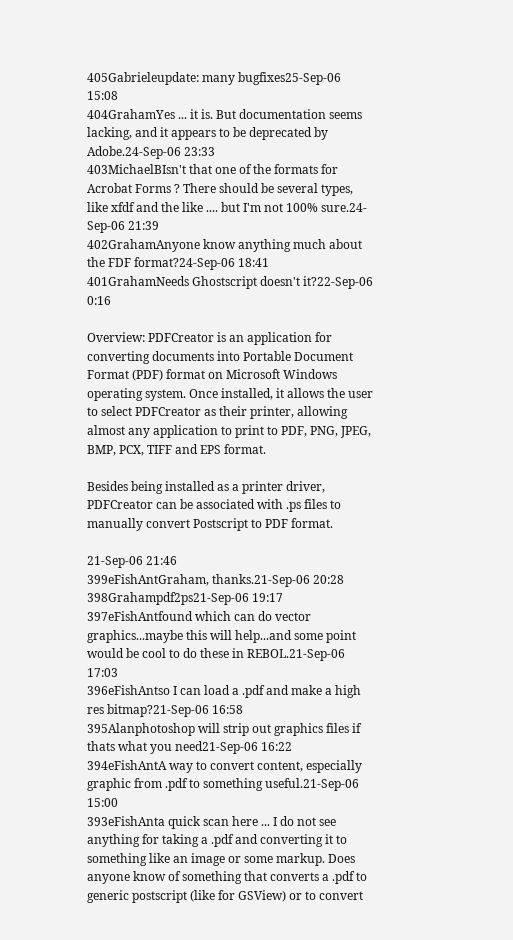405Gabrieleupdate: many bugfixes25-Sep-06 15:08
404GrahamYes ... it is. But documentation seems lacking, and it appears to be deprecated by Adobe.24-Sep-06 23:33
403MichaelBIsn't that one of the formats for Acrobat Forms ? There should be several types, like xfdf and the like .... but I'm not 100% sure.24-Sep-06 21:39
402GrahamAnyone know anything much about the FDF format?24-Sep-06 18:41
401GrahamNeeds Ghostscript doesn't it?22-Sep-06 0:16

Overview: PDFCreator is an application for converting documents into Portable Document Format (PDF) format on Microsoft Windows operating system. Once installed, it allows the user to select PDFCreator as their printer, allowing almost any application to print to PDF, PNG, JPEG, BMP, PCX, TIFF and EPS format.

Besides being installed as a printer driver, PDFCreator can be associated with .ps files to manually convert Postscript to PDF format.

21-Sep-06 21:46
399eFishAntGraham, thanks.21-Sep-06 20:28
398Grahampdf2ps21-Sep-06 19:17
397eFishAntfound which can do vector graphics...maybe this will help...and some point would be cool to do these in REBOL.21-Sep-06 17:03
396eFishAntso I can load a .pdf and make a high res bitmap?21-Sep-06 16:58
395Alanphotoshop will strip out graphics files if thats what you need21-Sep-06 16:22
394eFishAntA way to convert content, especially graphic from .pdf to something useful.21-Sep-06 15:00
393eFishAnta quick scan here ... I do not see anything for taking a .pdf and converting it to something like an image or some markup. Does anyone know of something that converts a .pdf to generic postscript (like for GSView) or to convert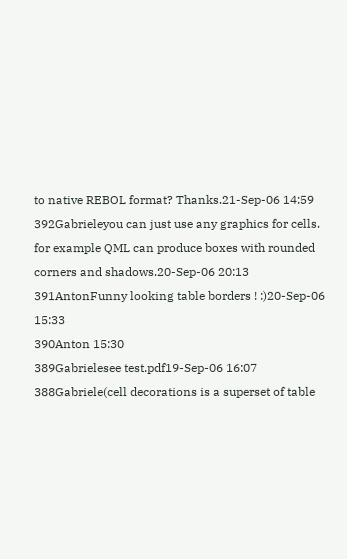to native REBOL format? Thanks.21-Sep-06 14:59
392Gabrieleyou can just use any graphics for cells. for example QML can produce boxes with rounded corners and shadows.20-Sep-06 20:13
391AntonFunny looking table borders ! :)20-Sep-06 15:33
390Anton 15:30
389Gabrielesee test.pdf19-Sep-06 16:07
388Gabriele(cell decorations is a superset of table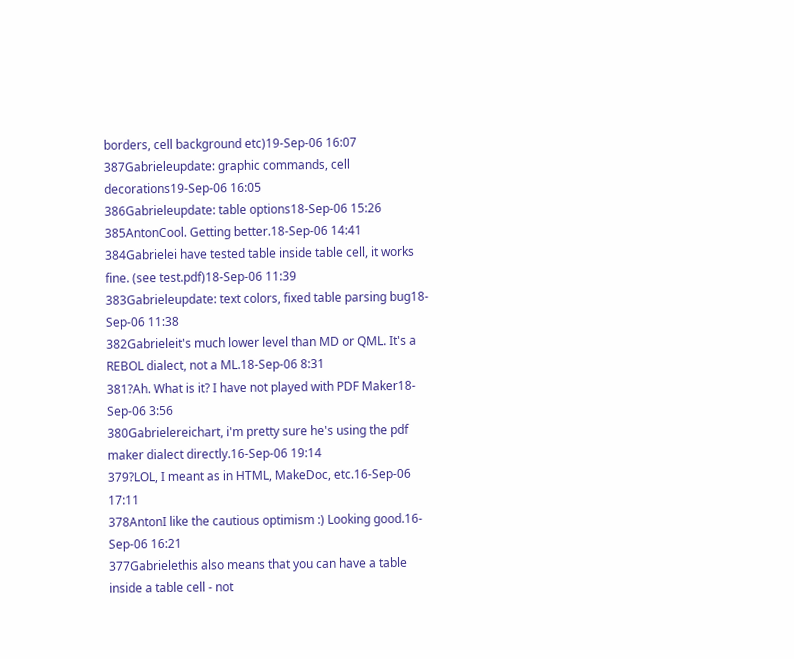borders, cell background etc)19-Sep-06 16:07
387Gabrieleupdate: graphic commands, cell decorations19-Sep-06 16:05
386Gabrieleupdate: table options18-Sep-06 15:26
385AntonCool. Getting better.18-Sep-06 14:41
384Gabrielei have tested table inside table cell, it works fine. (see test.pdf)18-Sep-06 11:39
383Gabrieleupdate: text colors, fixed table parsing bug18-Sep-06 11:38
382Gabrieleit's much lower level than MD or QML. It's a REBOL dialect, not a ML.18-Sep-06 8:31
381?Ah. What is it? I have not played with PDF Maker18-Sep-06 3:56
380Gabrielereichart, i'm pretty sure he's using the pdf maker dialect directly.16-Sep-06 19:14
379?LOL, I meant as in HTML, MakeDoc, etc.16-Sep-06 17:11
378AntonI like the cautious optimism :) Looking good.16-Sep-06 16:21
377Gabrielethis also means that you can have a table inside a table cell - not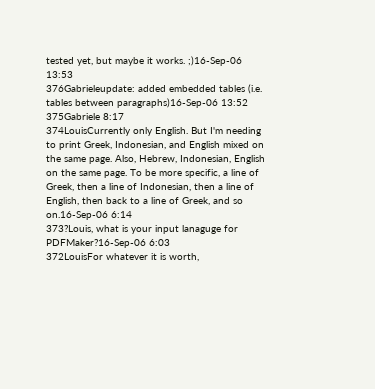tested yet, but maybe it works. ;)16-Sep-06 13:53
376Gabrieleupdate: added embedded tables (i.e. tables between paragraphs)16-Sep-06 13:52
375Gabriele 8:17
374LouisCurrently only English. But I'm needing to print Greek, Indonesian, and English mixed on the same page. Also, Hebrew, Indonesian, English on the same page. To be more specific, a line of Greek, then a line of Indonesian, then a line of English, then back to a line of Greek, and so on.16-Sep-06 6:14
373?Louis, what is your input lanaguge for PDFMaker?16-Sep-06 6:03
372LouisFor whatever it is worth,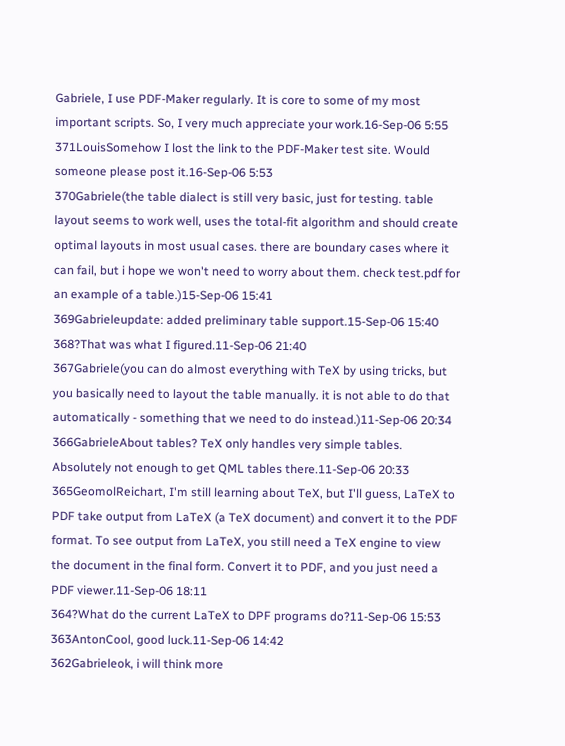Gabriele, I use PDF-Maker regularly. It is core to some of my most important scripts. So, I very much appreciate your work.16-Sep-06 5:55
371LouisSomehow I lost the link to the PDF-Maker test site. Would someone please post it.16-Sep-06 5:53
370Gabriele(the table dialect is still very basic, just for testing. table layout seems to work well, uses the total-fit algorithm and should create optimal layouts in most usual cases. there are boundary cases where it can fail, but i hope we won't need to worry about them. check test.pdf for an example of a table.)15-Sep-06 15:41
369Gabrieleupdate: added preliminary table support.15-Sep-06 15:40
368?That was what I figured.11-Sep-06 21:40
367Gabriele(you can do almost everything with TeX by using tricks, but you basically need to layout the table manually. it is not able to do that automatically - something that we need to do instead.)11-Sep-06 20:34
366GabrieleAbout tables? TeX only handles very simple tables. Absolutely not enough to get QML tables there.11-Sep-06 20:33
365GeomolReichart, I'm still learning about TeX, but I'll guess, LaTeX to PDF take output from LaTeX (a TeX document) and convert it to the PDF format. To see output from LaTeX, you still need a TeX engine to view the document in the final form. Convert it to PDF, and you just need a PDF viewer.11-Sep-06 18:11
364?What do the current LaTeX to DPF programs do?11-Sep-06 15:53
363AntonCool, good luck.11-Sep-06 14:42
362Gabrieleok, i will think more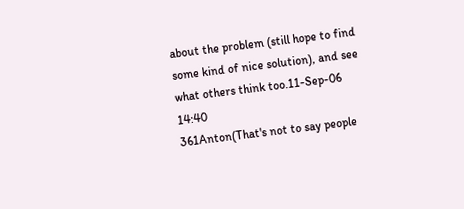about the problem (still hope to find some kind of nice solution), and see what others think too.11-Sep-06 14:40
361Anton(That's not to say people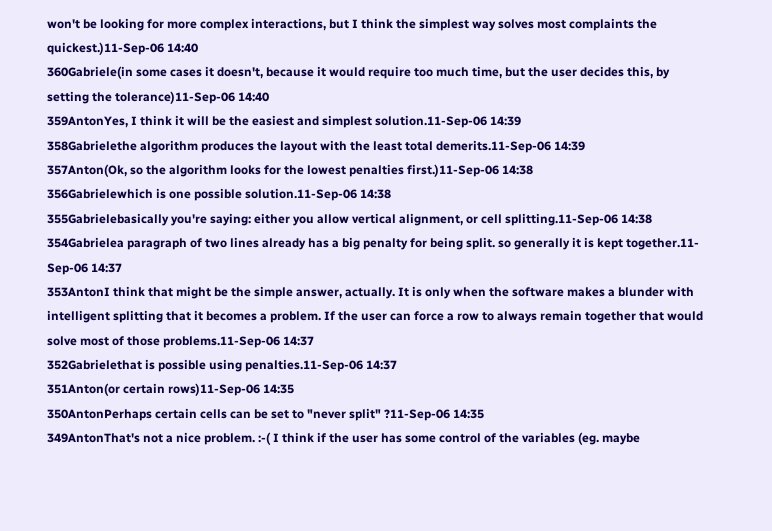won't be looking for more complex interactions, but I think the simplest way solves most complaints the quickest.)11-Sep-06 14:40
360Gabriele(in some cases it doesn't, because it would require too much time, but the user decides this, by setting the tolerance)11-Sep-06 14:40
359AntonYes, I think it will be the easiest and simplest solution.11-Sep-06 14:39
358Gabrielethe algorithm produces the layout with the least total demerits.11-Sep-06 14:39
357Anton(Ok, so the algorithm looks for the lowest penalties first.)11-Sep-06 14:38
356Gabrielewhich is one possible solution.11-Sep-06 14:38
355Gabrielebasically you're saying: either you allow vertical alignment, or cell splitting.11-Sep-06 14:38
354Gabrielea paragraph of two lines already has a big penalty for being split. so generally it is kept together.11-Sep-06 14:37
353AntonI think that might be the simple answer, actually. It is only when the software makes a blunder with intelligent splitting that it becomes a problem. If the user can force a row to always remain together that would solve most of those problems.11-Sep-06 14:37
352Gabrielethat is possible using penalties.11-Sep-06 14:37
351Anton(or certain rows)11-Sep-06 14:35
350AntonPerhaps certain cells can be set to "never split" ?11-Sep-06 14:35
349AntonThat's not a nice problem. :-( I think if the user has some control of the variables (eg. maybe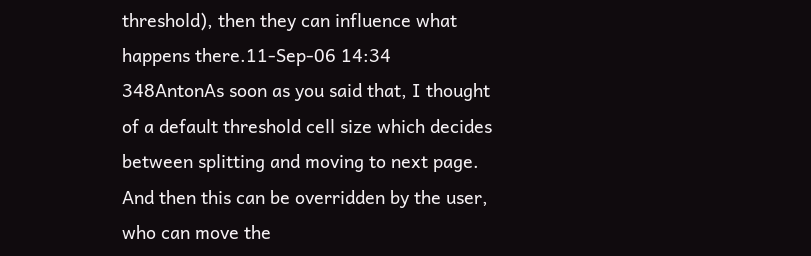threshold), then they can influence what happens there.11-Sep-06 14:34
348AntonAs soon as you said that, I thought of a default threshold cell size which decides between splitting and moving to next page. And then this can be overridden by the user, who can move the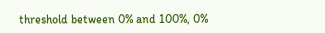threshold between 0% and 100%, 0%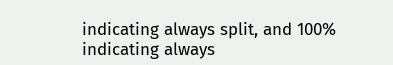indicating always split, and 100% indicating always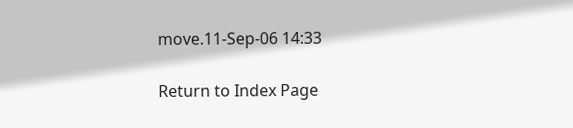move.11-Sep-06 14:33

Return to Index Page